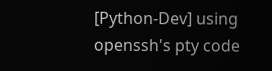[Python-Dev] using openssh's pty code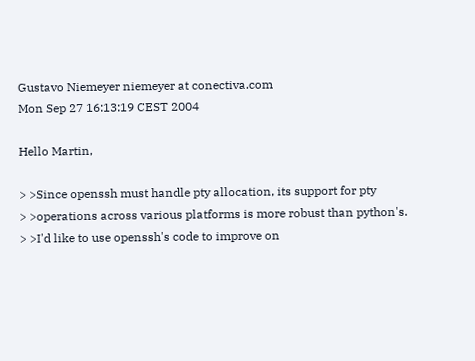Gustavo Niemeyer niemeyer at conectiva.com
Mon Sep 27 16:13:19 CEST 2004

Hello Martin,

> >Since openssh must handle pty allocation, its support for pty
> >operations across various platforms is more robust than python's.
> >I'd like to use openssh's code to improve on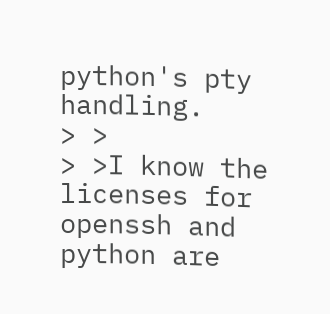python's pty handling.
> >
> >I know the licenses for openssh and python are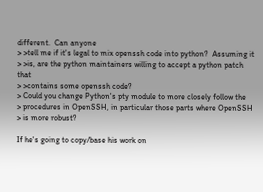different.  Can anyone
> >tell me if it's legal to mix openssh code into python?  Assuming it
> >is, are the python maintainers willing to accept a python patch that
> >contains some openssh code?
> Could you change Python's pty module to more closely follow the
> procedures in OpenSSH, in particular those parts where OpenSSH
> is more robust?

If he's going to copy/base his work on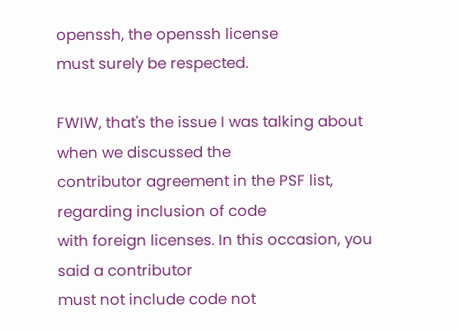openssh, the openssh license
must surely be respected.

FWIW, that's the issue I was talking about when we discussed the
contributor agreement in the PSF list, regarding inclusion of code
with foreign licenses. In this occasion, you said a contributor
must not include code not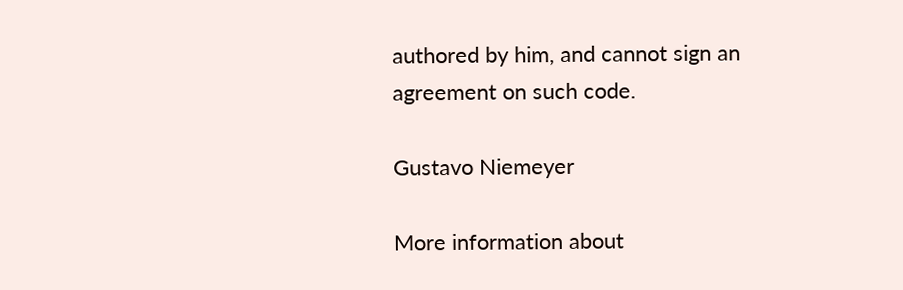authored by him, and cannot sign an
agreement on such code.

Gustavo Niemeyer

More information about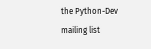the Python-Dev mailing list